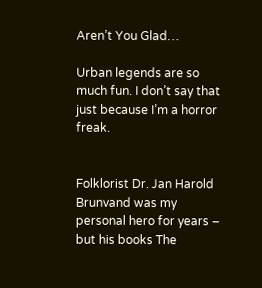Aren’t You Glad…

Urban legends are so much fun. I don’t say that just because I’m a horror freak.


Folklorist Dr. Jan Harold Brunvand was my personal hero for years – but his books The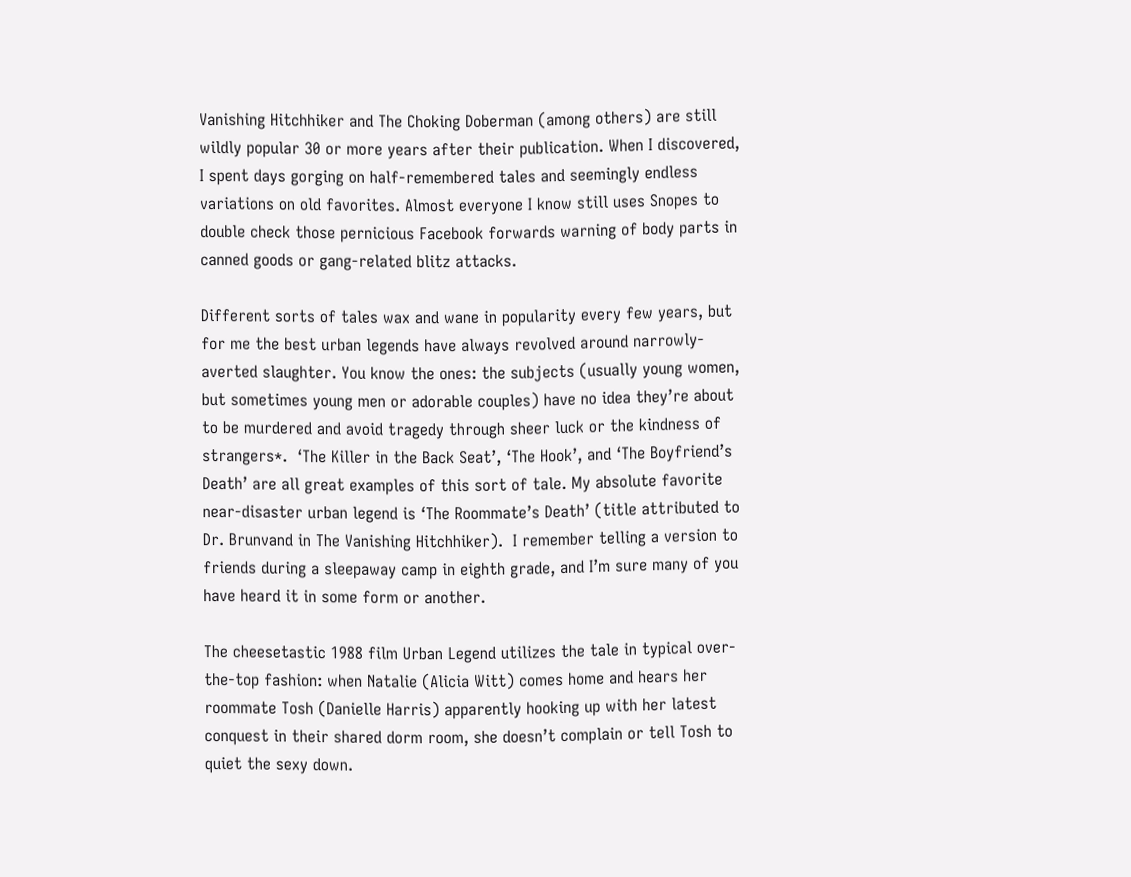Vanishing Hitchhiker and The Choking Doberman (among others) are still wildly popular 30 or more years after their publication. When I discovered, I spent days gorging on half-remembered tales and seemingly endless variations on old favorites. Almost everyone I know still uses Snopes to double check those pernicious Facebook forwards warning of body parts in canned goods or gang-related blitz attacks.

Different sorts of tales wax and wane in popularity every few years, but for me the best urban legends have always revolved around narrowly-averted slaughter. You know the ones: the subjects (usually young women, but sometimes young men or adorable couples) have no idea they’re about to be murdered and avoid tragedy through sheer luck or the kindness of strangers*.  ‘The Killer in the Back Seat’, ‘The Hook’, and ‘The Boyfriend’s Death’ are all great examples of this sort of tale. My absolute favorite near-disaster urban legend is ‘The Roommate’s Death’ (title attributed to Dr. Brunvand in The Vanishing Hitchhiker).  I remember telling a version to friends during a sleepaway camp in eighth grade, and I’m sure many of you have heard it in some form or another.

The cheesetastic 1988 film Urban Legend utilizes the tale in typical over-the-top fashion: when Natalie (Alicia Witt) comes home and hears her roommate Tosh (Danielle Harris) apparently hooking up with her latest conquest in their shared dorm room, she doesn’t complain or tell Tosh to quiet the sexy down.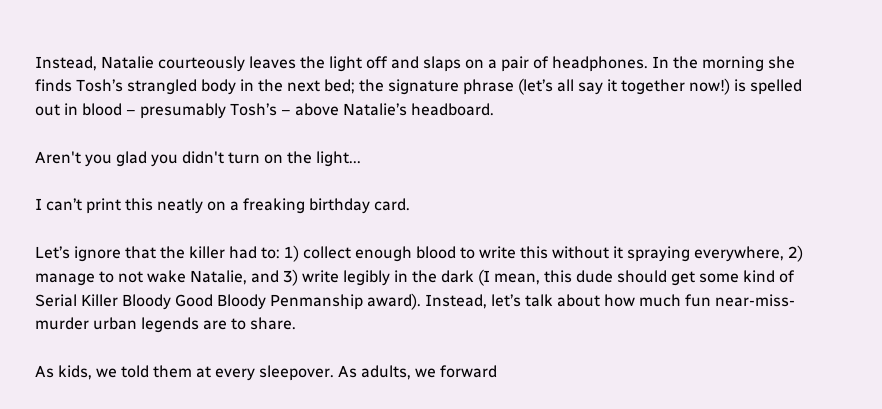Instead, Natalie courteously leaves the light off and slaps on a pair of headphones. In the morning she finds Tosh’s strangled body in the next bed; the signature phrase (let’s all say it together now!) is spelled out in blood – presumably Tosh’s – above Natalie’s headboard.

Aren't you glad you didn't turn on the light...

I can’t print this neatly on a freaking birthday card.

Let’s ignore that the killer had to: 1) collect enough blood to write this without it spraying everywhere, 2) manage to not wake Natalie, and 3) write legibly in the dark (I mean, this dude should get some kind of Serial Killer Bloody Good Bloody Penmanship award). Instead, let’s talk about how much fun near-miss-murder urban legends are to share.

As kids, we told them at every sleepover. As adults, we forward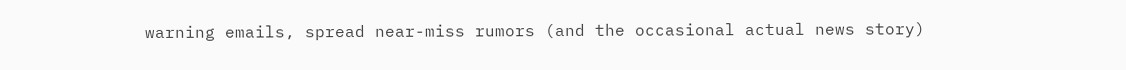warning emails, spread near-miss rumors (and the occasional actual news story)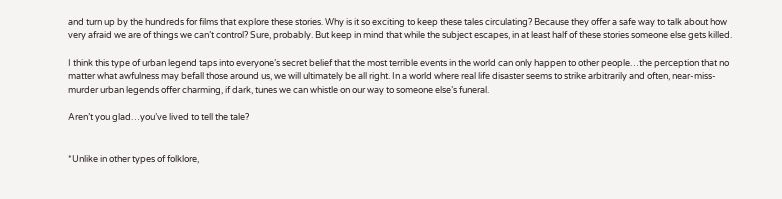and turn up by the hundreds for films that explore these stories. Why is it so exciting to keep these tales circulating? Because they offer a safe way to talk about how very afraid we are of things we can’t control? Sure, probably. But keep in mind that while the subject escapes, in at least half of these stories someone else gets killed.

I think this type of urban legend taps into everyone’s secret belief that the most terrible events in the world can only happen to other people…the perception that no matter what awfulness may befall those around us, we will ultimately be all right. In a world where real life disaster seems to strike arbitrarily and often, near-miss-murder urban legends offer charming, if dark, tunes we can whistle on our way to someone else’s funeral.

Aren’t you glad…you’ve lived to tell the tale?


*Unlike in other types of folklore,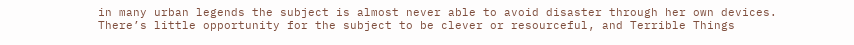in many urban legends the subject is almost never able to avoid disaster through her own devices. There’s little opportunity for the subject to be clever or resourceful, and Terrible Things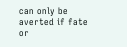can only be averted if fate or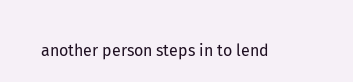another person steps in to lend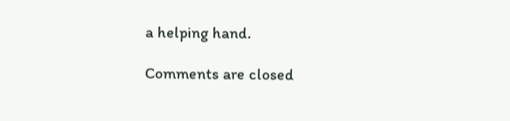a helping hand.

Comments are closed